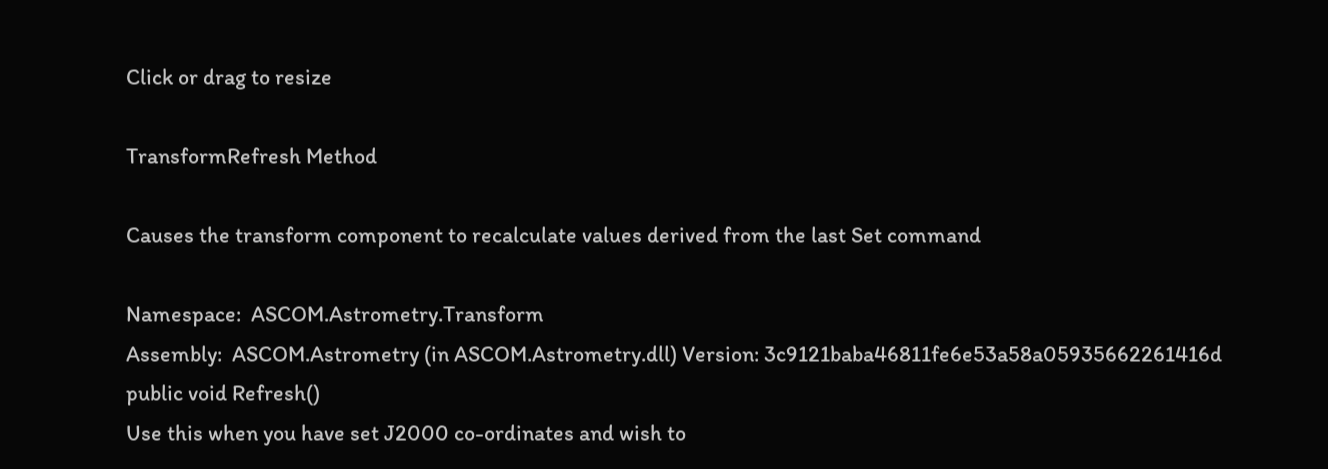Click or drag to resize

TransformRefresh Method

Causes the transform component to recalculate values derived from the last Set command

Namespace:  ASCOM.Astrometry.Transform
Assembly:  ASCOM.Astrometry (in ASCOM.Astrometry.dll) Version: 3c9121baba46811fe6e53a58a05935662261416d
public void Refresh()
Use this when you have set J2000 co-ordinates and wish to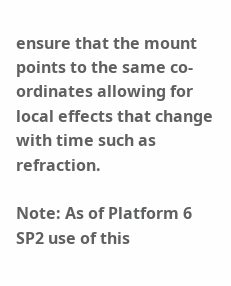ensure that the mount points to the same co-ordinates allowing for local effects that change with time such as refraction.

Note: As of Platform 6 SP2 use of this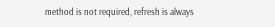method is not required, refresh is always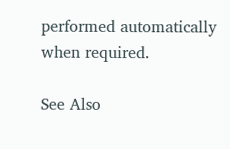performed automatically when required.

See Also